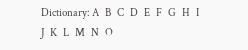Dictionary: A   B   C   D   E   F   G   H   I   J   K   L   M   N   O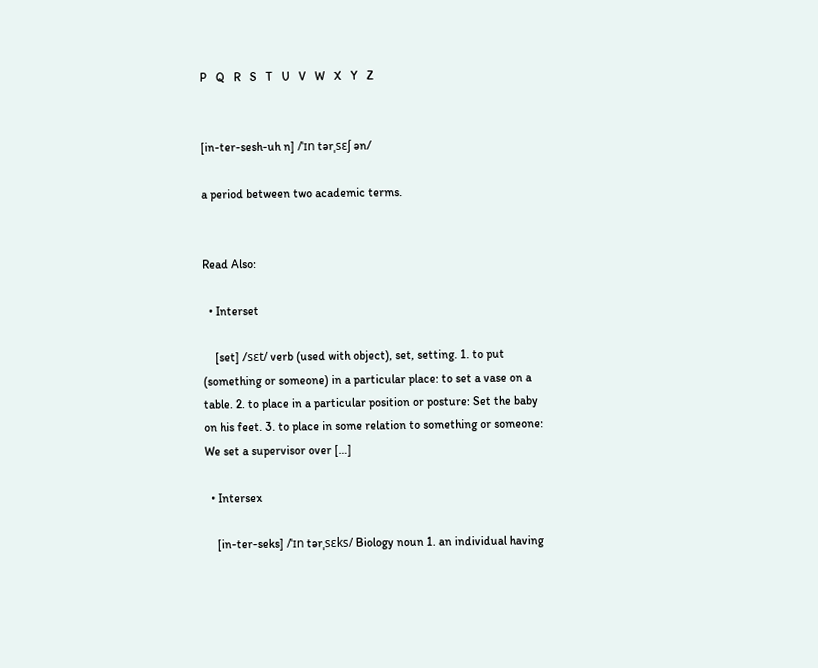P   Q   R   S   T   U   V   W   X   Y   Z


[in-ter-sesh-uh n] /ˈɪn tərˌsɛʃ ən/

a period between two academic terms.


Read Also:

  • Interset

    [set] /sɛt/ verb (used with object), set, setting. 1. to put (something or someone) in a particular place: to set a vase on a table. 2. to place in a particular position or posture: Set the baby on his feet. 3. to place in some relation to something or someone: We set a supervisor over […]

  • Intersex

    [in-ter-seks] /ˈɪn tərˌsɛks/ Biology noun 1. an individual having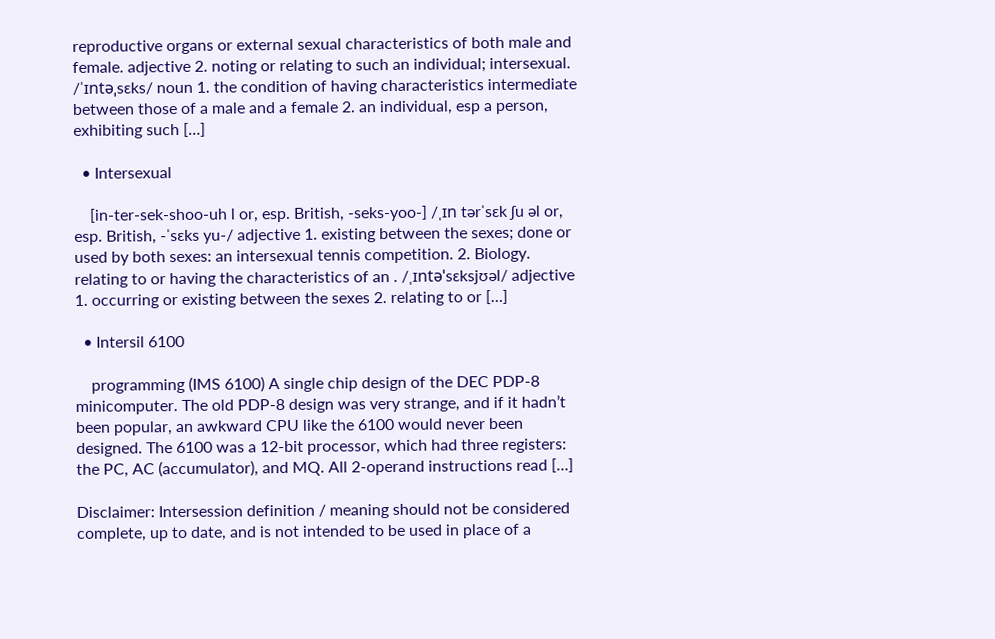reproductive organs or external sexual characteristics of both male and female. adjective 2. noting or relating to such an individual; intersexual. /ˈɪntəˌsɛks/ noun 1. the condition of having characteristics intermediate between those of a male and a female 2. an individual, esp a person, exhibiting such […]

  • Intersexual

    [in-ter-sek-shoo-uh l or, esp. British, -seks-yoo-] /ˌɪn tərˈsɛk ʃu əl or, esp. British, -ˈsɛks yu-/ adjective 1. existing between the sexes; done or used by both sexes: an intersexual tennis competition. 2. Biology. relating to or having the characteristics of an . /ˌɪntəˈsɛksjʊəl/ adjective 1. occurring or existing between the sexes 2. relating to or […]

  • Intersil 6100

    programming (IMS 6100) A single chip design of the DEC PDP-8 minicomputer. The old PDP-8 design was very strange, and if it hadn’t been popular, an awkward CPU like the 6100 would never been designed. The 6100 was a 12-bit processor, which had three registers: the PC, AC (accumulator), and MQ. All 2-operand instructions read […]

Disclaimer: Intersession definition / meaning should not be considered complete, up to date, and is not intended to be used in place of a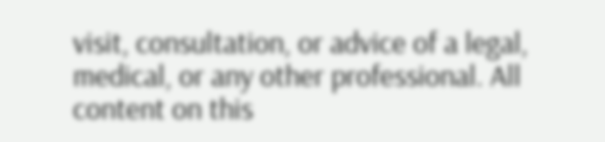visit, consultation, or advice of a legal, medical, or any other professional. All content on this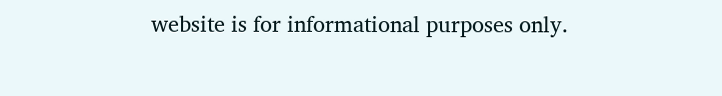website is for informational purposes only.